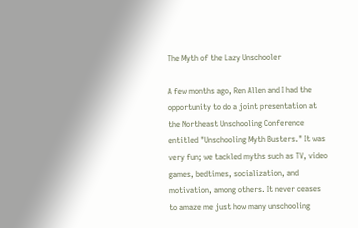The Myth of the Lazy Unschooler

A few months ago, Ren Allen and I had the opportunity to do a joint presentation at the Northeast Unschooling Conference entitled "Unschooling Myth Busters." It was very fun; we tackled myths such as TV, video games, bedtimes, socialization, and motivation, among others. It never ceases to amaze me just how many unschooling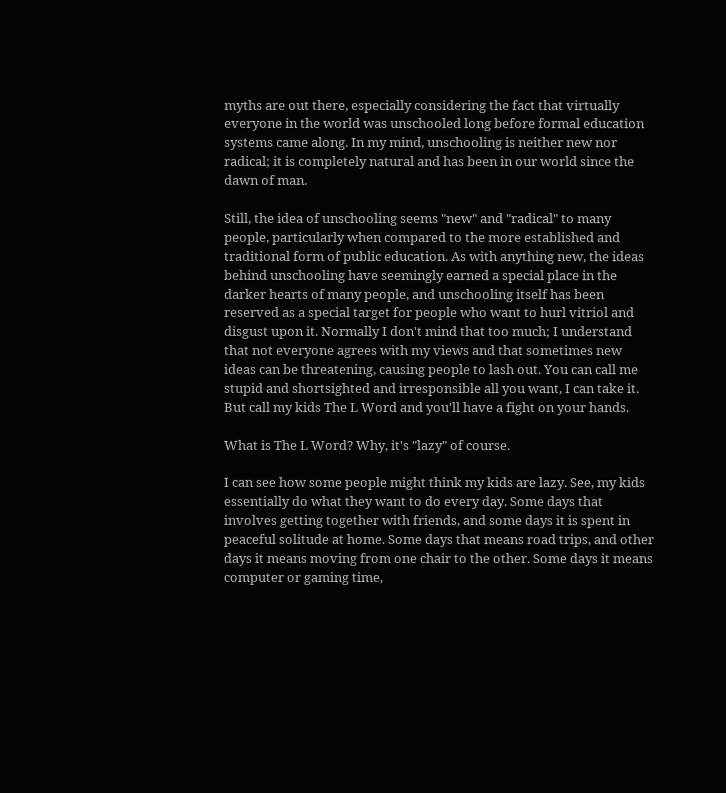myths are out there, especially considering the fact that virtually everyone in the world was unschooled long before formal education systems came along. In my mind, unschooling is neither new nor radical; it is completely natural and has been in our world since the dawn of man.

Still, the idea of unschooling seems "new" and "radical" to many people, particularly when compared to the more established and traditional form of public education. As with anything new, the ideas behind unschooling have seemingly earned a special place in the darker hearts of many people, and unschooling itself has been reserved as a special target for people who want to hurl vitriol and disgust upon it. Normally I don't mind that too much; I understand that not everyone agrees with my views and that sometimes new ideas can be threatening, causing people to lash out. You can call me stupid and shortsighted and irresponsible all you want, I can take it. But call my kids The L Word and you'll have a fight on your hands.

What is The L Word? Why, it's "lazy" of course.

I can see how some people might think my kids are lazy. See, my kids essentially do what they want to do every day. Some days that involves getting together with friends, and some days it is spent in peaceful solitude at home. Some days that means road trips, and other days it means moving from one chair to the other. Some days it means computer or gaming time,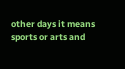other days it means sports or arts and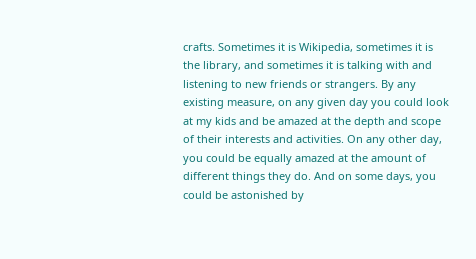crafts. Sometimes it is Wikipedia, sometimes it is the library, and sometimes it is talking with and listening to new friends or strangers. By any existing measure, on any given day you could look at my kids and be amazed at the depth and scope of their interests and activities. On any other day, you could be equally amazed at the amount of different things they do. And on some days, you could be astonished by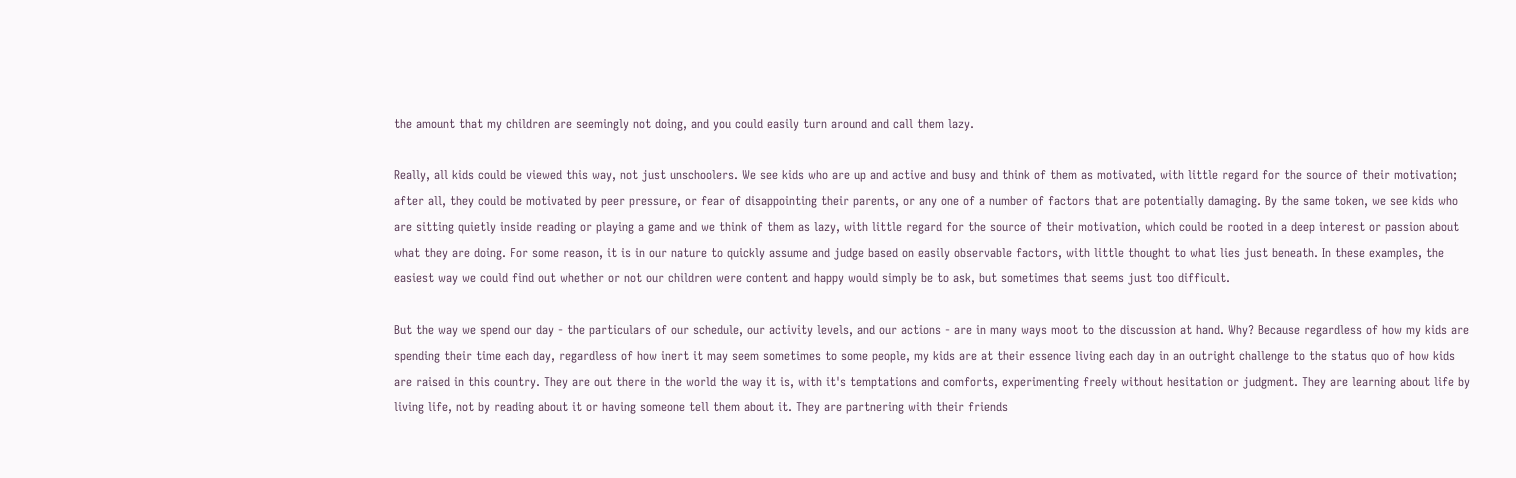the amount that my children are seemingly not doing, and you could easily turn around and call them lazy.

Really, all kids could be viewed this way, not just unschoolers. We see kids who are up and active and busy and think of them as motivated, with little regard for the source of their motivation; after all, they could be motivated by peer pressure, or fear of disappointing their parents, or any one of a number of factors that are potentially damaging. By the same token, we see kids who are sitting quietly inside reading or playing a game and we think of them as lazy, with little regard for the source of their motivation, which could be rooted in a deep interest or passion about what they are doing. For some reason, it is in our nature to quickly assume and judge based on easily observable factors, with little thought to what lies just beneath. In these examples, the easiest way we could find out whether or not our children were content and happy would simply be to ask, but sometimes that seems just too difficult.

But the way we spend our day - the particulars of our schedule, our activity levels, and our actions - are in many ways moot to the discussion at hand. Why? Because regardless of how my kids are spending their time each day, regardless of how inert it may seem sometimes to some people, my kids are at their essence living each day in an outright challenge to the status quo of how kids are raised in this country. They are out there in the world the way it is, with it's temptations and comforts, experimenting freely without hesitation or judgment. They are learning about life by living life, not by reading about it or having someone tell them about it. They are partnering with their friends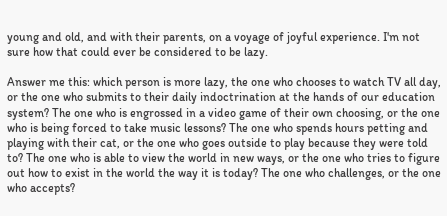young and old, and with their parents, on a voyage of joyful experience. I'm not sure how that could ever be considered to be lazy.

Answer me this: which person is more lazy, the one who chooses to watch TV all day, or the one who submits to their daily indoctrination at the hands of our education system? The one who is engrossed in a video game of their own choosing, or the one who is being forced to take music lessons? The one who spends hours petting and playing with their cat, or the one who goes outside to play because they were told to? The one who is able to view the world in new ways, or the one who tries to figure out how to exist in the world the way it is today? The one who challenges, or the one who accepts?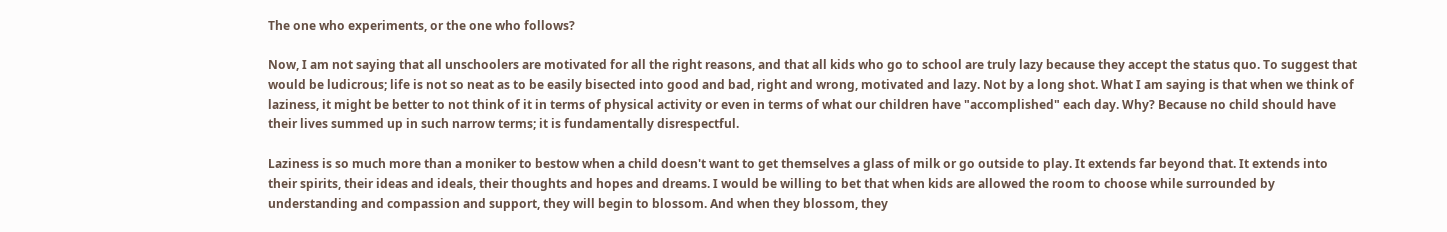The one who experiments, or the one who follows?

Now, I am not saying that all unschoolers are motivated for all the right reasons, and that all kids who go to school are truly lazy because they accept the status quo. To suggest that would be ludicrous; life is not so neat as to be easily bisected into good and bad, right and wrong, motivated and lazy. Not by a long shot. What I am saying is that when we think of laziness, it might be better to not think of it in terms of physical activity or even in terms of what our children have "accomplished" each day. Why? Because no child should have their lives summed up in such narrow terms; it is fundamentally disrespectful.

Laziness is so much more than a moniker to bestow when a child doesn't want to get themselves a glass of milk or go outside to play. It extends far beyond that. It extends into their spirits, their ideas and ideals, their thoughts and hopes and dreams. I would be willing to bet that when kids are allowed the room to choose while surrounded by understanding and compassion and support, they will begin to blossom. And when they blossom, they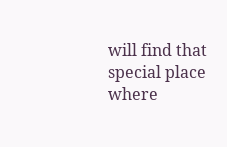will find that special place where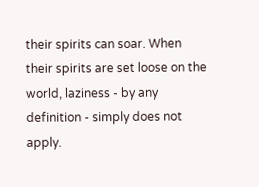their spirits can soar. When their spirits are set loose on the world, laziness - by any definition - simply does not apply.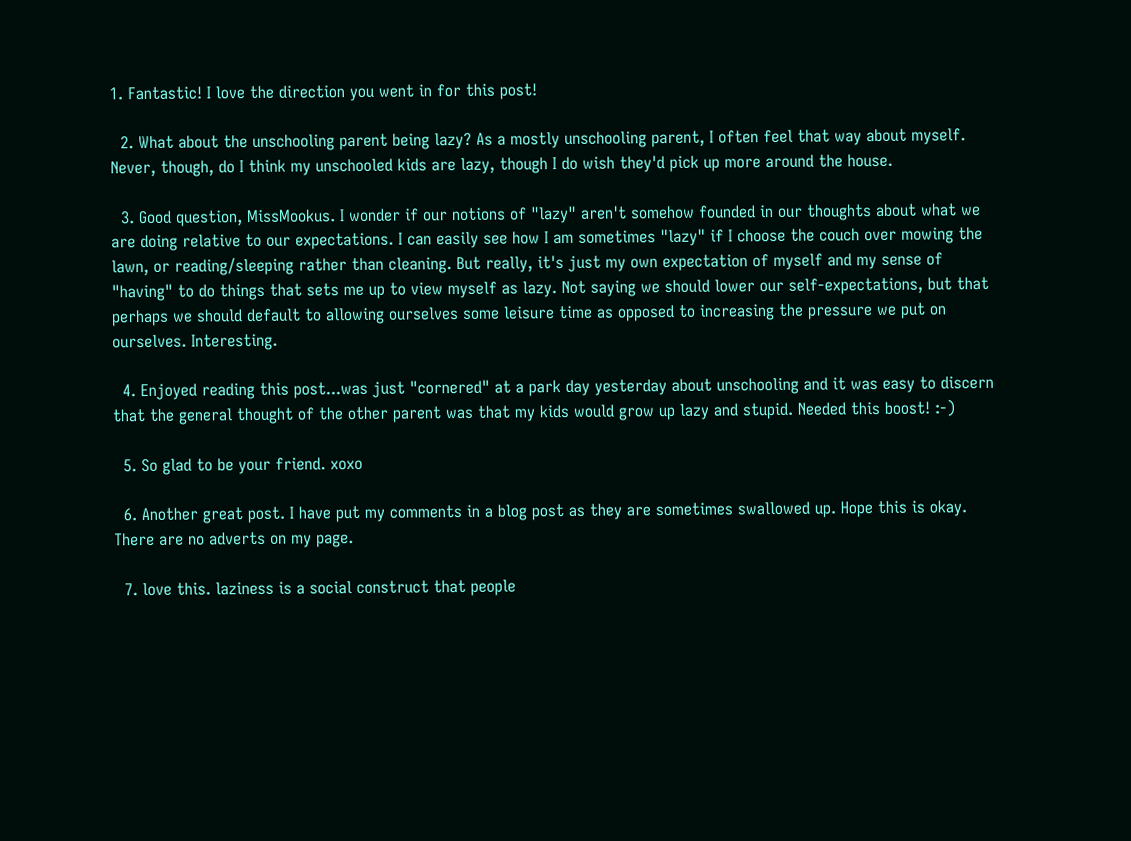1. Fantastic! I love the direction you went in for this post!

  2. What about the unschooling parent being lazy? As a mostly unschooling parent, I often feel that way about myself. Never, though, do I think my unschooled kids are lazy, though I do wish they'd pick up more around the house.

  3. Good question, MissMookus. I wonder if our notions of "lazy" aren't somehow founded in our thoughts about what we are doing relative to our expectations. I can easily see how I am sometimes "lazy" if I choose the couch over mowing the lawn, or reading/sleeping rather than cleaning. But really, it's just my own expectation of myself and my sense of "having" to do things that sets me up to view myself as lazy. Not saying we should lower our self-expectations, but that perhaps we should default to allowing ourselves some leisure time as opposed to increasing the pressure we put on ourselves. Interesting.

  4. Enjoyed reading this post...was just "cornered" at a park day yesterday about unschooling and it was easy to discern that the general thought of the other parent was that my kids would grow up lazy and stupid. Needed this boost! :-)

  5. So glad to be your friend. xoxo

  6. Another great post. I have put my comments in a blog post as they are sometimes swallowed up. Hope this is okay. There are no adverts on my page.

  7. love this. laziness is a social construct that people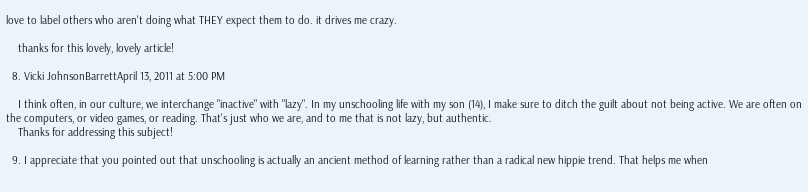love to label others who aren't doing what THEY expect them to do. it drives me crazy.

    thanks for this lovely, lovely article!

  8. Vicki JohnsonBarrettApril 13, 2011 at 5:00 PM

    I think often, in our culture, we interchange "inactive" with "lazy". In my unschooling life with my son (14), I make sure to ditch the guilt about not being active. We are often on the computers, or video games, or reading. That's just who we are, and to me that is not lazy, but authentic.
    Thanks for addressing this subject!

  9. I appreciate that you pointed out that unschooling is actually an ancient method of learning rather than a radical new hippie trend. That helps me when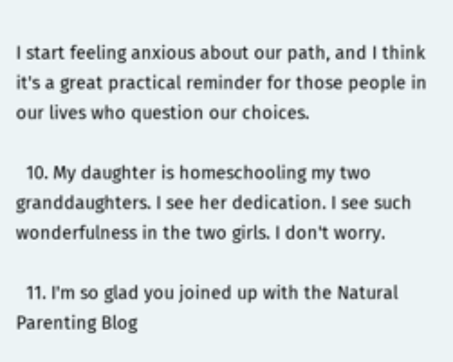I start feeling anxious about our path, and I think it's a great practical reminder for those people in our lives who question our choices.

  10. My daughter is homeschooling my two granddaughters. I see her dedication. I see such wonderfulness in the two girls. I don't worry.

  11. I'm so glad you joined up with the Natural Parenting Blog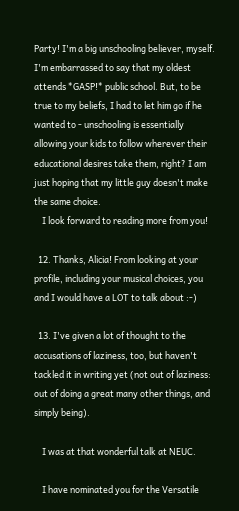Party! I'm a big unschooling believer, myself. I'm embarrassed to say that my oldest attends *GASP!* public school. But, to be true to my beliefs, I had to let him go if he wanted to - unschooling is essentially allowing your kids to follow wherever their educational desires take them, right? I am just hoping that my little guy doesn't make the same choice.
    I look forward to reading more from you!

  12. Thanks, Alicia! From looking at your profile, including your musical choices, you and I would have a LOT to talk about :-)

  13. I've given a lot of thought to the accusations of laziness, too, but haven't tackled it in writing yet (not out of laziness: out of doing a great many other things, and simply being).

    I was at that wonderful talk at NEUC.

    I have nominated you for the Versatile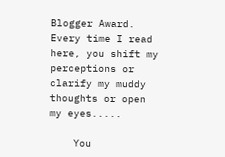Blogger Award. Every time I read here, you shift my perceptions or clarify my muddy thoughts or open my eyes.....

    You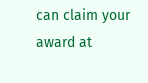can claim your award at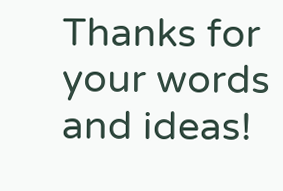Thanks for your words and ideas!